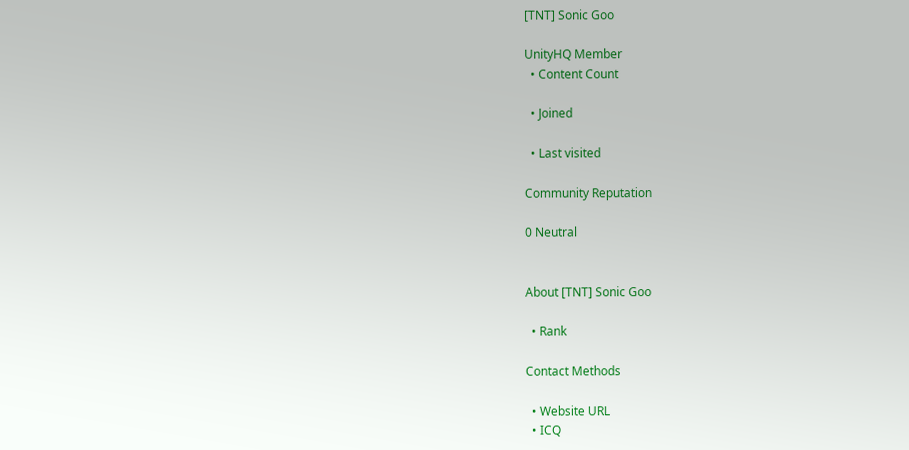[TNT] Sonic Goo

UnityHQ Member
  • Content Count

  • Joined

  • Last visited

Community Reputation

0 Neutral


About [TNT] Sonic Goo

  • Rank

Contact Methods

  • Website URL
  • ICQ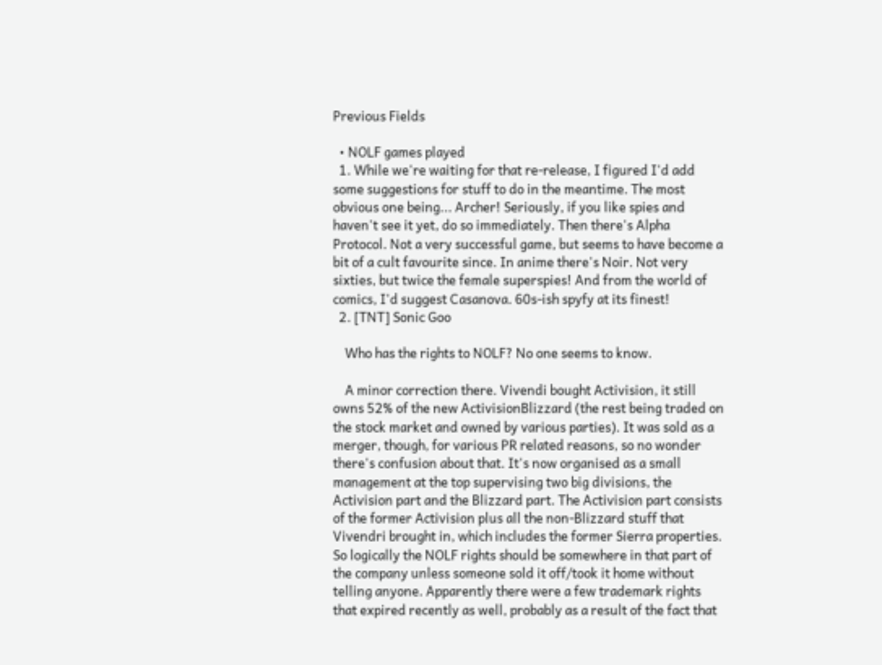Previous Fields

  • NOLF games played
  1. While we're waiting for that re-release, I figured I'd add some suggestions for stuff to do in the meantime. The most obvious one being... Archer! Seriously, if you like spies and haven't see it yet, do so immediately. Then there's Alpha Protocol. Not a very successful game, but seems to have become a bit of a cult favourite since. In anime there's Noir. Not very sixties, but twice the female superspies! And from the world of comics, I'd suggest Casanova. 60s-ish spyfy at its finest!
  2. [TNT] Sonic Goo

    Who has the rights to NOLF? No one seems to know.

    A minor correction there. Vivendi bought Activision, it still owns 52% of the new ActivisionBlizzard (the rest being traded on the stock market and owned by various parties). It was sold as a merger, though, for various PR related reasons, so no wonder there's confusion about that. It's now organised as a small management at the top supervising two big divisions, the Activision part and the Blizzard part. The Activision part consists of the former Activision plus all the non-Blizzard stuff that Vivendri brought in, which includes the former Sierra properties. So logically the NOLF rights should be somewhere in that part of the company unless someone sold it off/took it home without telling anyone. Apparently there were a few trademark rights that expired recently as well, probably as a result of the fact that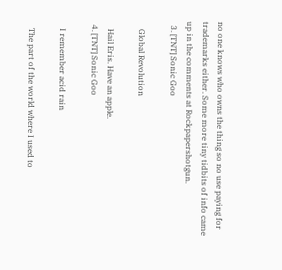no one knows who owns the thing so no use paying for trademarks either. Some more tiny tidbits of info came up in the comments at Rockpapershotgun.
  3. [TNT] Sonic Goo

    Global Revolution

    Hail Eris. Have an apple.
  4. [TNT] Sonic Goo

    I remember acid rain

    The part of the world where I used to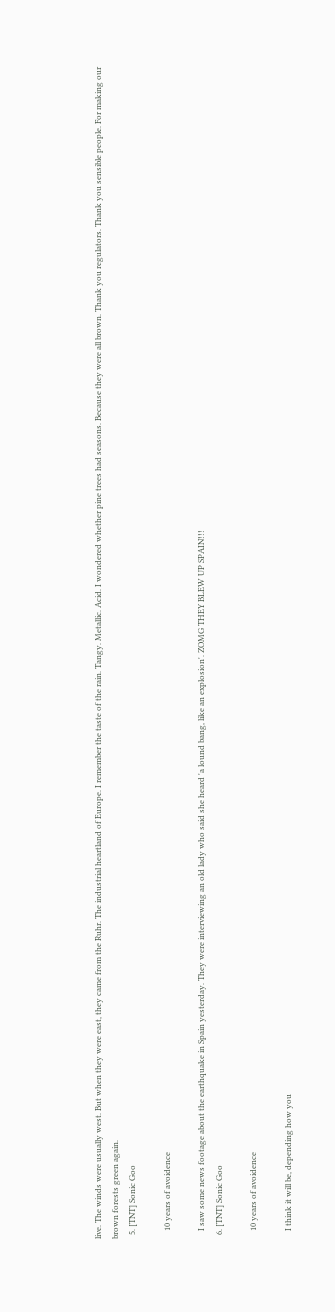live. The winds were usually west. But when they were east, they came from the Ruhr. The industrial heartland of Europe. I remember the taste of the rain. Tangy. Metallic. Acid. I wondered whether pine trees had seasons. Because they were all brown. Thank you regulators. Thank you sensible people. For making our brown forests green again.
  5. [TNT] Sonic Goo

    10 years of avoidence

    I saw some news footage about the earthquake in Spain yesterday. They were interviewing an old lady who said she heard 'a lound bang, like an explosion'. ZOMG THEY BLEW UP SPAIN!!!
  6. [TNT] Sonic Goo

    10 years of avoidence

    I think it will be, depending how you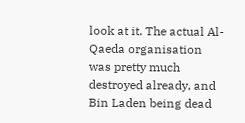look at it. The actual Al-Qaeda organisation was pretty much destroyed already, and Bin Laden being dead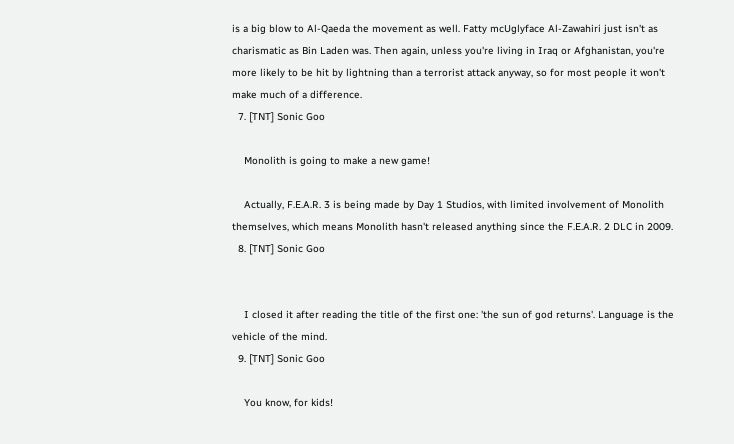is a big blow to Al-Qaeda the movement as well. Fatty mcUglyface Al-Zawahiri just isn't as charismatic as Bin Laden was. Then again, unless you're living in Iraq or Afghanistan, you're more likely to be hit by lightning than a terrorist attack anyway, so for most people it won't make much of a difference.
  7. [TNT] Sonic Goo

    Monolith is going to make a new game!

    Actually, F.E.A.R. 3 is being made by Day 1 Studios, with limited involvement of Monolith themselves, which means Monolith hasn't released anything since the F.E.A.R. 2 DLC in 2009.
  8. [TNT] Sonic Goo


    I closed it after reading the title of the first one: 'the sun of god returns'. Language is the vehicle of the mind.
  9. [TNT] Sonic Goo

    You know, for kids!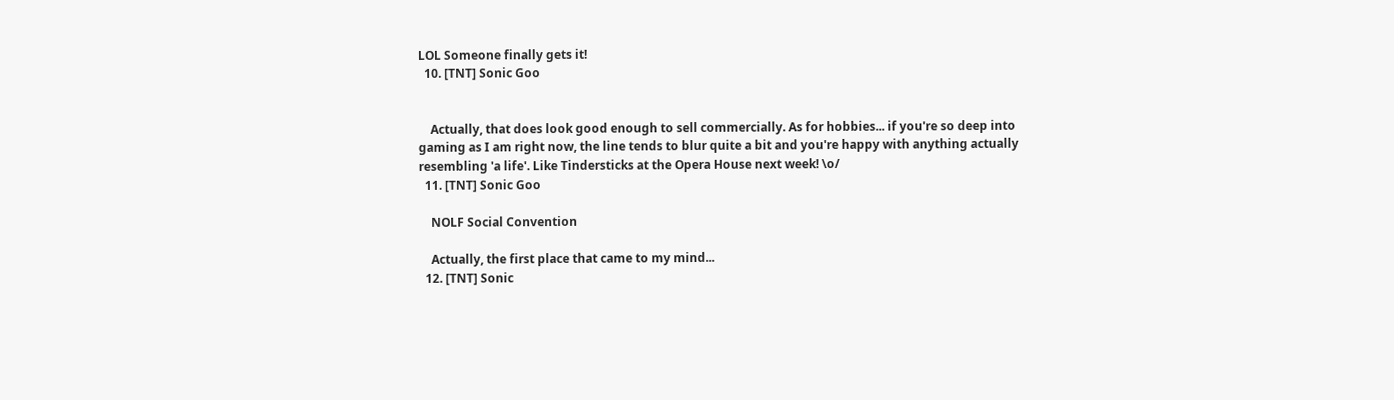LOL Someone finally gets it!
  10. [TNT] Sonic Goo


    Actually, that does look good enough to sell commercially. As for hobbies... if you're so deep into gaming as I am right now, the line tends to blur quite a bit and you're happy with anything actually resembling 'a life'. Like Tindersticks at the Opera House next week! \o/
  11. [TNT] Sonic Goo

    NOLF Social Convention

    Actually, the first place that came to my mind...
  12. [TNT] Sonic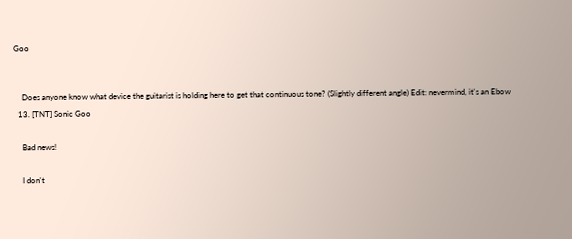Goo


    Does anyone know what device the guitarist is holding here to get that continuous tone? (Slightly different angle) Edit: nevermind, it's an Ebow
  13. [TNT] Sonic Goo

    Bad news!

    I don't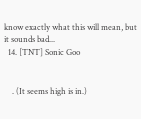know exactly what this will mean, but it sounds bad...
  14. [TNT] Sonic Goo


    . (It seems high is in.)